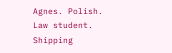Agnes. Polish. Law student. Shipping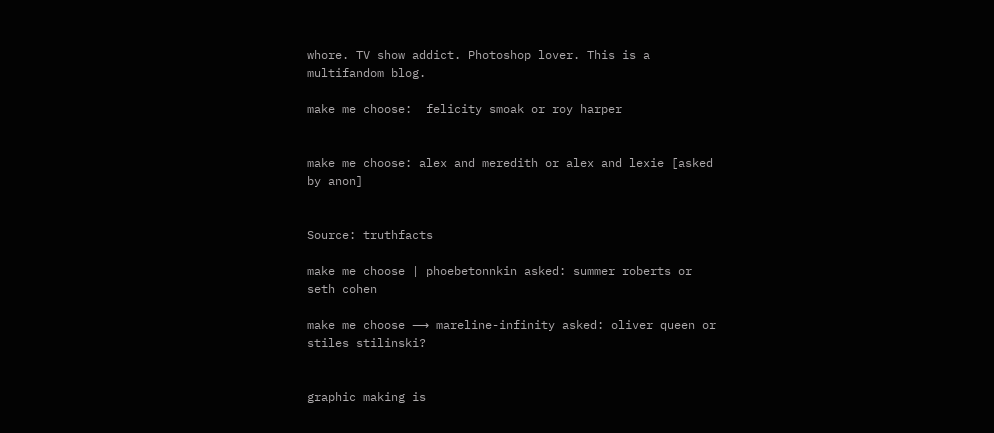whore. TV show addict. Photoshop lover. This is a multifandom blog.

make me choose:  felicity smoak or roy harper


make me choose: alex and meredith or alex and lexie [asked by anon]


Source: truthfacts

make me choose | phoebetonnkin asked: summer roberts or seth cohen

make me choose ⟶ mareline-infinity asked: oliver queen or stiles stilinski?


graphic making is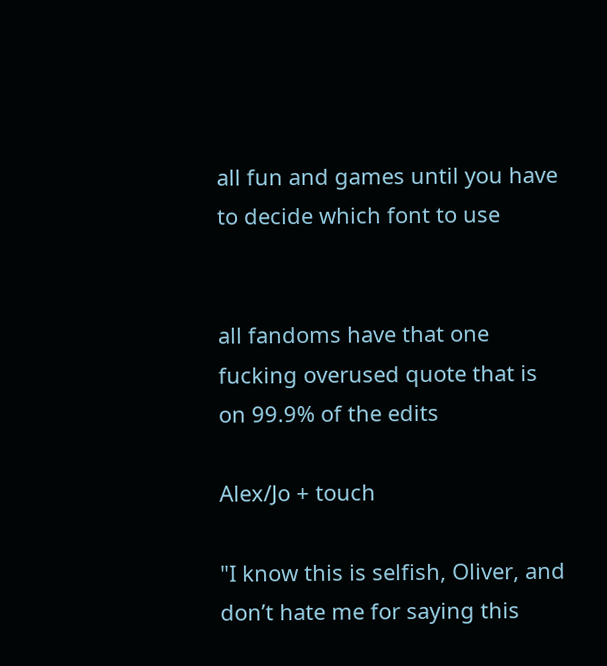all fun and games until you have to decide which font to use


all fandoms have that one fucking overused quote that is on 99.9% of the edits

Alex/Jo + touch

"I know this is selfish, Oliver, and don’t hate me for saying this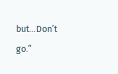but…Don’t go.”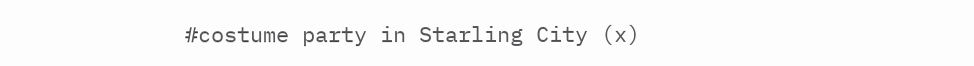#costume party in Starling City (x)